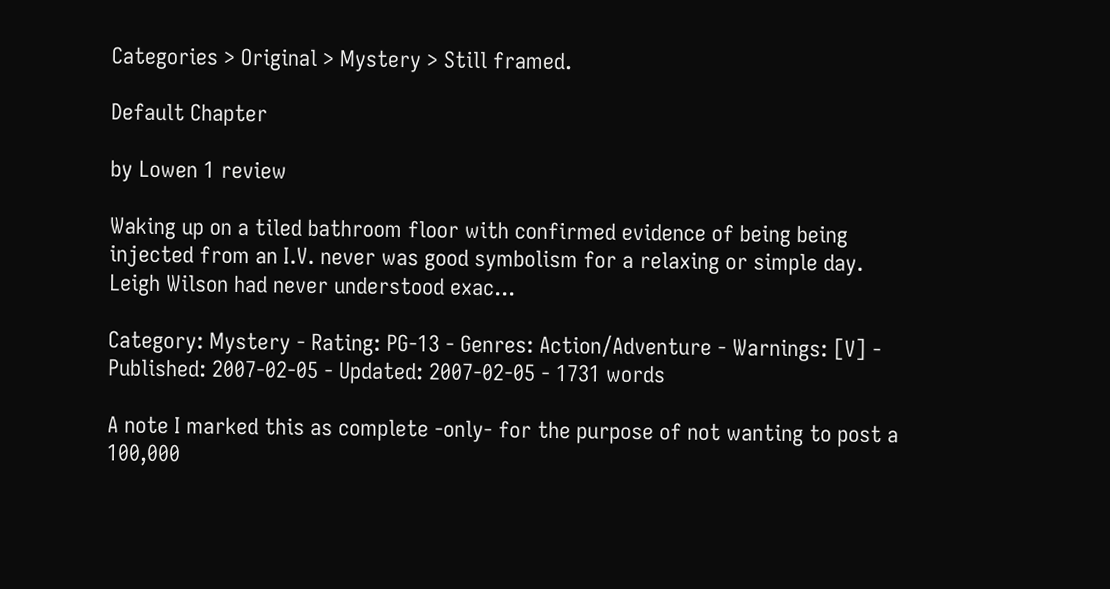Categories > Original > Mystery > Still framed.

Default Chapter

by Lowen 1 review

Waking up on a tiled bathroom floor with confirmed evidence of being being injected from an I.V. never was good symbolism for a relaxing or simple day. Leigh Wilson had never understood exac...

Category: Mystery - Rating: PG-13 - Genres: Action/Adventure - Warnings: [V] - Published: 2007-02-05 - Updated: 2007-02-05 - 1731 words

A note I marked this as complete -only- for the purpose of not wanting to post a 100,000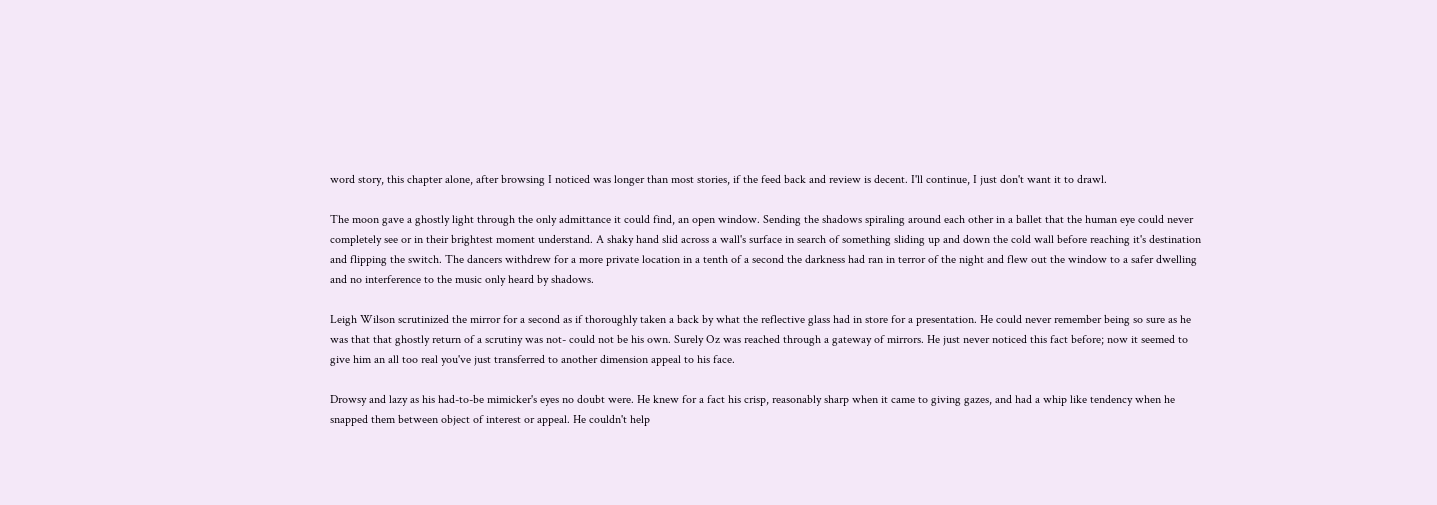word story, this chapter alone, after browsing I noticed was longer than most stories, if the feed back and review is decent. I'll continue, I just don't want it to drawl.

The moon gave a ghostly light through the only admittance it could find, an open window. Sending the shadows spiraling around each other in a ballet that the human eye could never completely see or in their brightest moment understand. A shaky hand slid across a wall's surface in search of something sliding up and down the cold wall before reaching it's destination and flipping the switch. The dancers withdrew for a more private location in a tenth of a second the darkness had ran in terror of the night and flew out the window to a safer dwelling and no interference to the music only heard by shadows.

Leigh Wilson scrutinized the mirror for a second as if thoroughly taken a back by what the reflective glass had in store for a presentation. He could never remember being so sure as he was that that ghostly return of a scrutiny was not- could not be his own. Surely Oz was reached through a gateway of mirrors. He just never noticed this fact before; now it seemed to give him an all too real you've just transferred to another dimension appeal to his face.

Drowsy and lazy as his had-to-be mimicker's eyes no doubt were. He knew for a fact his crisp, reasonably sharp when it came to giving gazes, and had a whip like tendency when he snapped them between object of interest or appeal. He couldn't help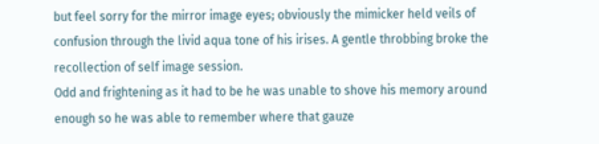but feel sorry for the mirror image eyes; obviously the mimicker held veils of confusion through the livid aqua tone of his irises. A gentle throbbing broke the recollection of self image session.
Odd and frightening as it had to be he was unable to shove his memory around enough so he was able to remember where that gauze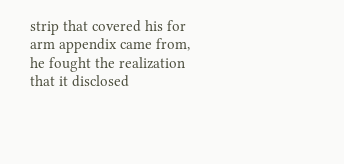strip that covered his for arm appendix came from, he fought the realization that it disclosed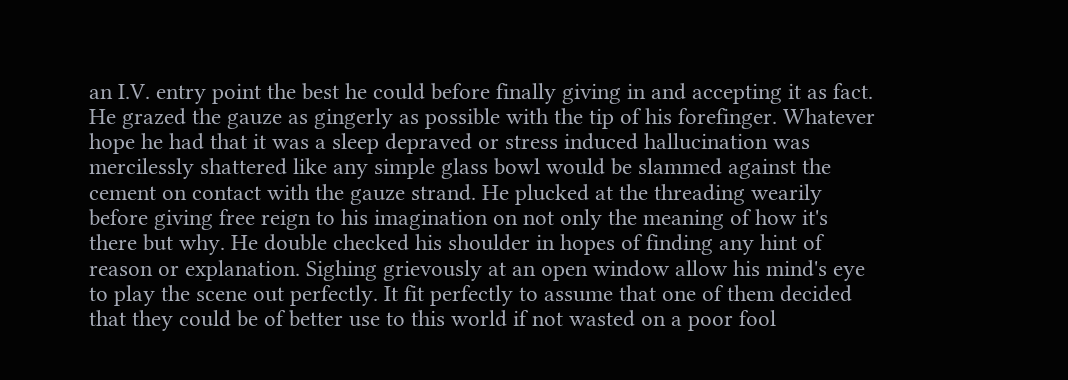an I.V. entry point the best he could before finally giving in and accepting it as fact. He grazed the gauze as gingerly as possible with the tip of his forefinger. Whatever hope he had that it was a sleep depraved or stress induced hallucination was mercilessly shattered like any simple glass bowl would be slammed against the cement on contact with the gauze strand. He plucked at the threading wearily before giving free reign to his imagination on not only the meaning of how it's there but why. He double checked his shoulder in hopes of finding any hint of reason or explanation. Sighing grievously at an open window allow his mind's eye to play the scene out perfectly. It fit perfectly to assume that one of them decided that they could be of better use to this world if not wasted on a poor fool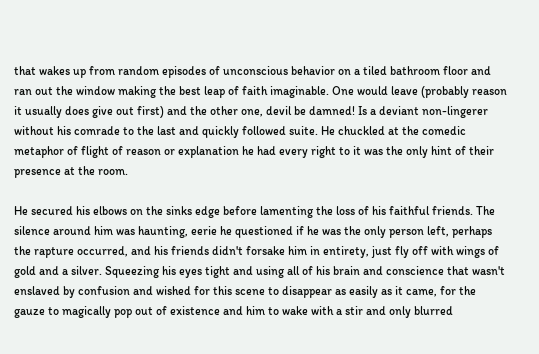that wakes up from random episodes of unconscious behavior on a tiled bathroom floor and ran out the window making the best leap of faith imaginable. One would leave (probably reason it usually does give out first) and the other one, devil be damned! Is a deviant non-lingerer without his comrade to the last and quickly followed suite. He chuckled at the comedic metaphor of flight of reason or explanation he had every right to it was the only hint of their presence at the room.

He secured his elbows on the sinks edge before lamenting the loss of his faithful friends. The silence around him was haunting, eerie he questioned if he was the only person left, perhaps the rapture occurred, and his friends didn't forsake him in entirety, just fly off with wings of gold and a silver. Squeezing his eyes tight and using all of his brain and conscience that wasn't enslaved by confusion and wished for this scene to disappear as easily as it came, for the gauze to magically pop out of existence and him to wake with a stir and only blurred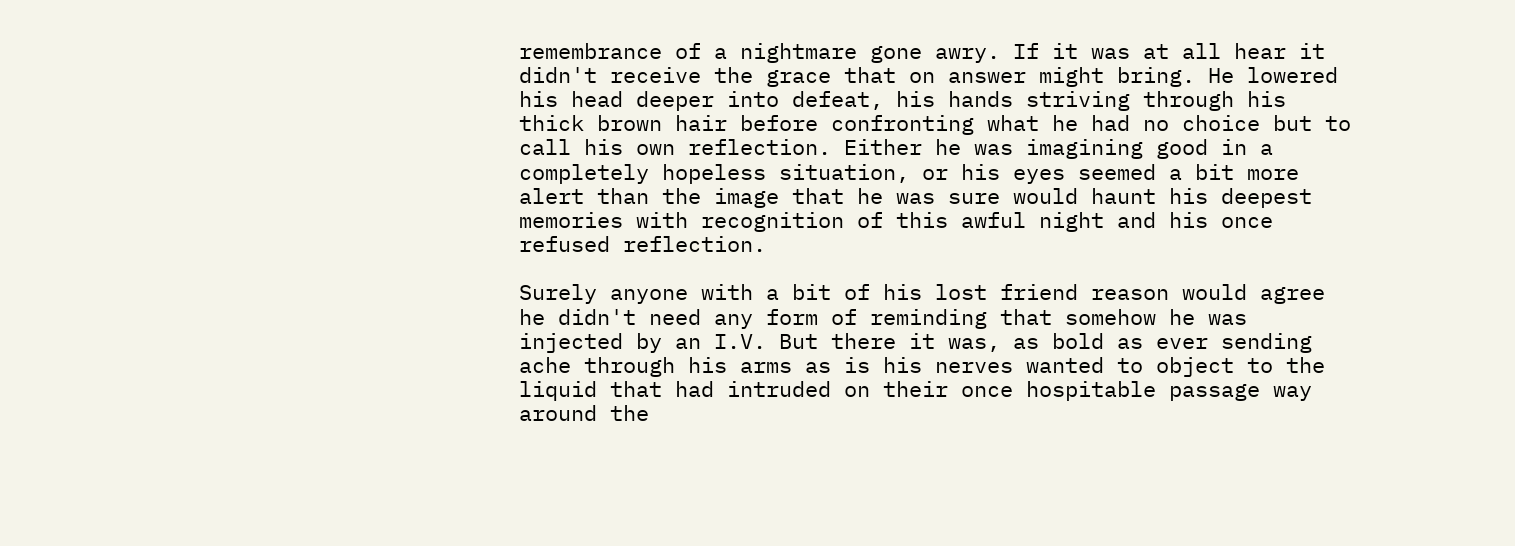remembrance of a nightmare gone awry. If it was at all hear it didn't receive the grace that on answer might bring. He lowered his head deeper into defeat, his hands striving through his thick brown hair before confronting what he had no choice but to call his own reflection. Either he was imagining good in a completely hopeless situation, or his eyes seemed a bit more alert than the image that he was sure would haunt his deepest memories with recognition of this awful night and his once refused reflection.

Surely anyone with a bit of his lost friend reason would agree he didn't need any form of reminding that somehow he was injected by an I.V. But there it was, as bold as ever sending ache through his arms as is his nerves wanted to object to the liquid that had intruded on their once hospitable passage way around the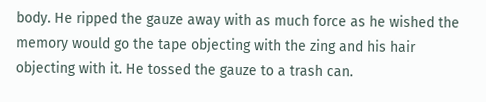body. He ripped the gauze away with as much force as he wished the memory would go the tape objecting with the zing and his hair objecting with it. He tossed the gauze to a trash can.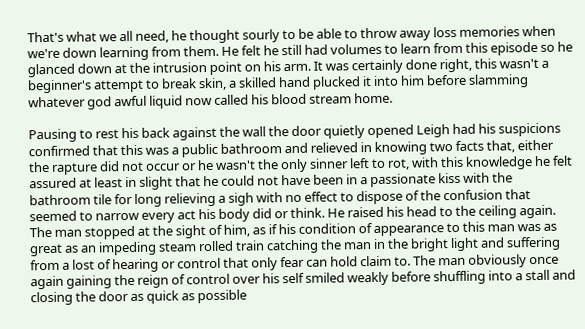That's what we all need, he thought sourly to be able to throw away loss memories when we're down learning from them. He felt he still had volumes to learn from this episode so he glanced down at the intrusion point on his arm. It was certainly done right, this wasn't a beginner's attempt to break skin, a skilled hand plucked it into him before slamming whatever god awful liquid now called his blood stream home.

Pausing to rest his back against the wall the door quietly opened Leigh had his suspicions confirmed that this was a public bathroom and relieved in knowing two facts that, either the rapture did not occur or he wasn't the only sinner left to rot, with this knowledge he felt assured at least in slight that he could not have been in a passionate kiss with the bathroom tile for long relieving a sigh with no effect to dispose of the confusion that seemed to narrow every act his body did or think. He raised his head to the ceiling again. The man stopped at the sight of him, as if his condition of appearance to this man was as great as an impeding steam rolled train catching the man in the bright light and suffering from a lost of hearing or control that only fear can hold claim to. The man obviously once again gaining the reign of control over his self smiled weakly before shuffling into a stall and closing the door as quick as possible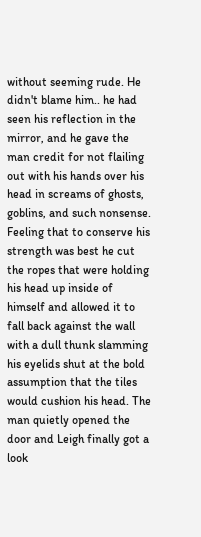without seeming rude. He didn't blame him.. he had seen his reflection in the mirror, and he gave the man credit for not flailing out with his hands over his head in screams of ghosts, goblins, and such nonsense. Feeling that to conserve his strength was best he cut the ropes that were holding his head up inside of himself and allowed it to fall back against the wall with a dull thunk slamming his eyelids shut at the bold assumption that the tiles would cushion his head. The man quietly opened the door and Leigh finally got a look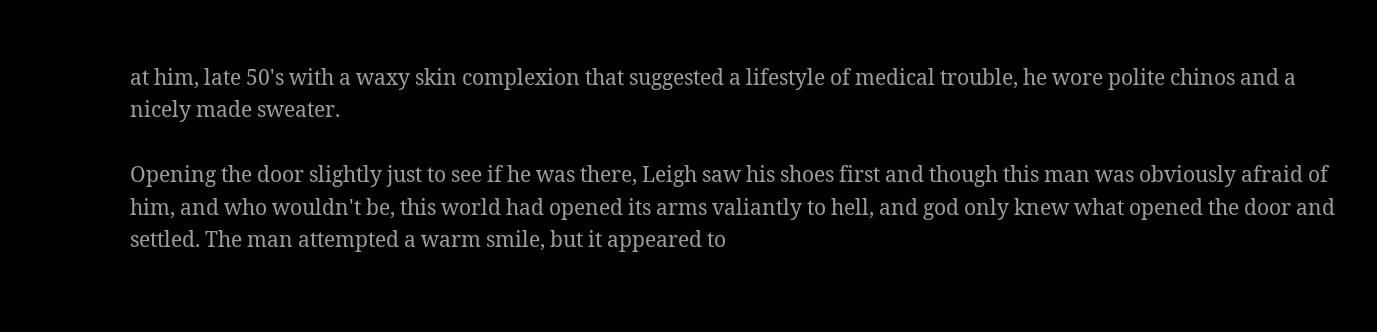at him, late 50's with a waxy skin complexion that suggested a lifestyle of medical trouble, he wore polite chinos and a nicely made sweater.

Opening the door slightly just to see if he was there, Leigh saw his shoes first and though this man was obviously afraid of him, and who wouldn't be, this world had opened its arms valiantly to hell, and god only knew what opened the door and settled. The man attempted a warm smile, but it appeared to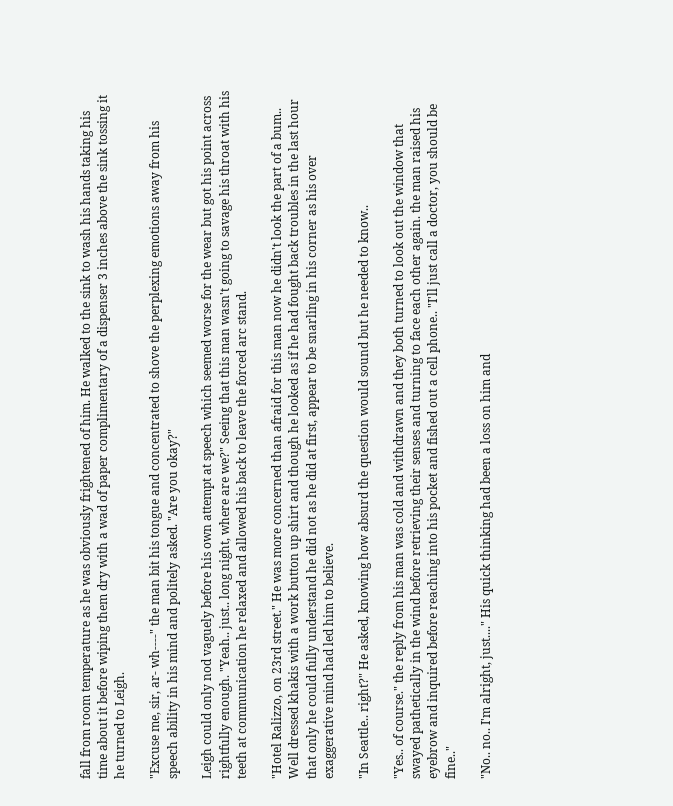fall from room temperature as he was obviously frightened of him. He walked to the sink to wash his hands taking his time about it before wiping them dry with a wad of paper complimentary of a dispenser 3 inches above the sink tossing it he turned to Leigh.

"Excuse me, sir, ar- wh----" the man bit his tongue and concentrated to shove the perplexing emotions away from his speech ability in his mind and politely asked. "Are you okay?"

Leigh could only nod vaguely before his own attempt at speech which seemed worse for the wear but got his point across rightfully enough. "Yeah.. just.. long night, where are we?" Seeing that this man wasn't going to savage his throat with his teeth at communication he relaxed and allowed his back to leave the forced arc stand.

"Hotel Ralizzo, on 23rd street." He was more concerned than afraid for this man now he didn't look the part of a bum.. Well dressed khakis with a work button up shirt and though he looked as if he had fought back troubles in the last hour that only he could fully understand he did not as he did at first, appear to be snarling in his corner as his over exaggerative mind had led him to believe.

"In Seattle.. right?" He asked, knowing how absurd the question would sound but he needed to know..

"Yes.. of course." the reply from his man was cold and withdrawn and they both turned to look out the window that swayed pathetically in the wind before retrieving their senses and turning to face each other again. the man raised his eyebrow and inquired before reaching into his pocket and fished out a cell phone.. "I'll just call a doctor, you should be fine.."

"No.. no.. I'm alright, just...." His quick thinking had been a loss on him and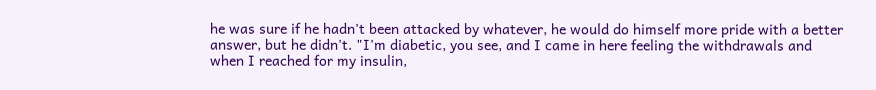he was sure if he hadn't been attacked by whatever, he would do himself more pride with a better answer, but he didn't. "I'm diabetic, you see, and I came in here feeling the withdrawals and when I reached for my insulin,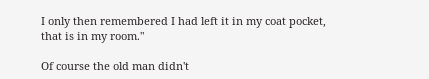I only then remembered I had left it in my coat pocket, that is in my room."

Of course the old man didn't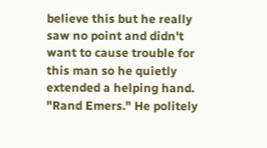believe this but he really saw no point and didn't want to cause trouble for this man so he quietly extended a helping hand. "Rand Emers." He politely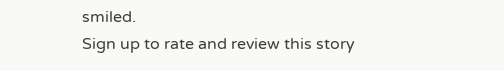smiled.
Sign up to rate and review this story